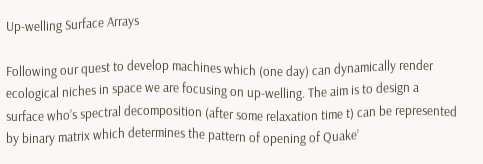Up-welling Surface Arrays

Following our quest to develop machines which (one day) can dynamically render ecological niches in space we are focusing on up-welling. The aim is to design a surface who’s spectral decomposition (after some relaxation time t) can be represented by binary matrix which determines the pattern of opening of Quake’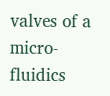valves of a micro-fluidics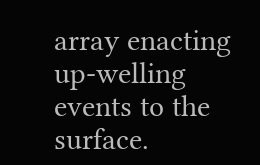array enacting up-welling events to the surface.